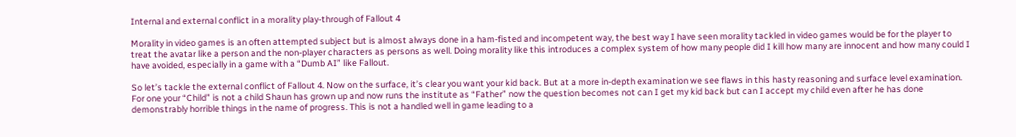Internal and external conflict in a morality play-through of Fallout 4

Morality in video games is an often attempted subject but is almost always done in a ham-fisted and incompetent way, the best way I have seen morality tackled in video games would be for the player to treat the avatar like a person and the non-player characters as persons as well. Doing morality like this introduces a complex system of how many people did I kill how many are innocent and how many could I have avoided, especially in a game with a “Dumb AI” like Fallout.

So let’s tackle the external conflict of Fallout 4. Now on the surface, it’s clear you want your kid back. But at a more in-depth examination we see flaws in this hasty reasoning and surface level examination. For one your “Child” is not a child Shaun has grown up and now runs the institute as “Father” now the question becomes not can I get my kid back but can I accept my child even after he has done demonstrably horrible things in the name of progress. This is not a handled well in game leading to a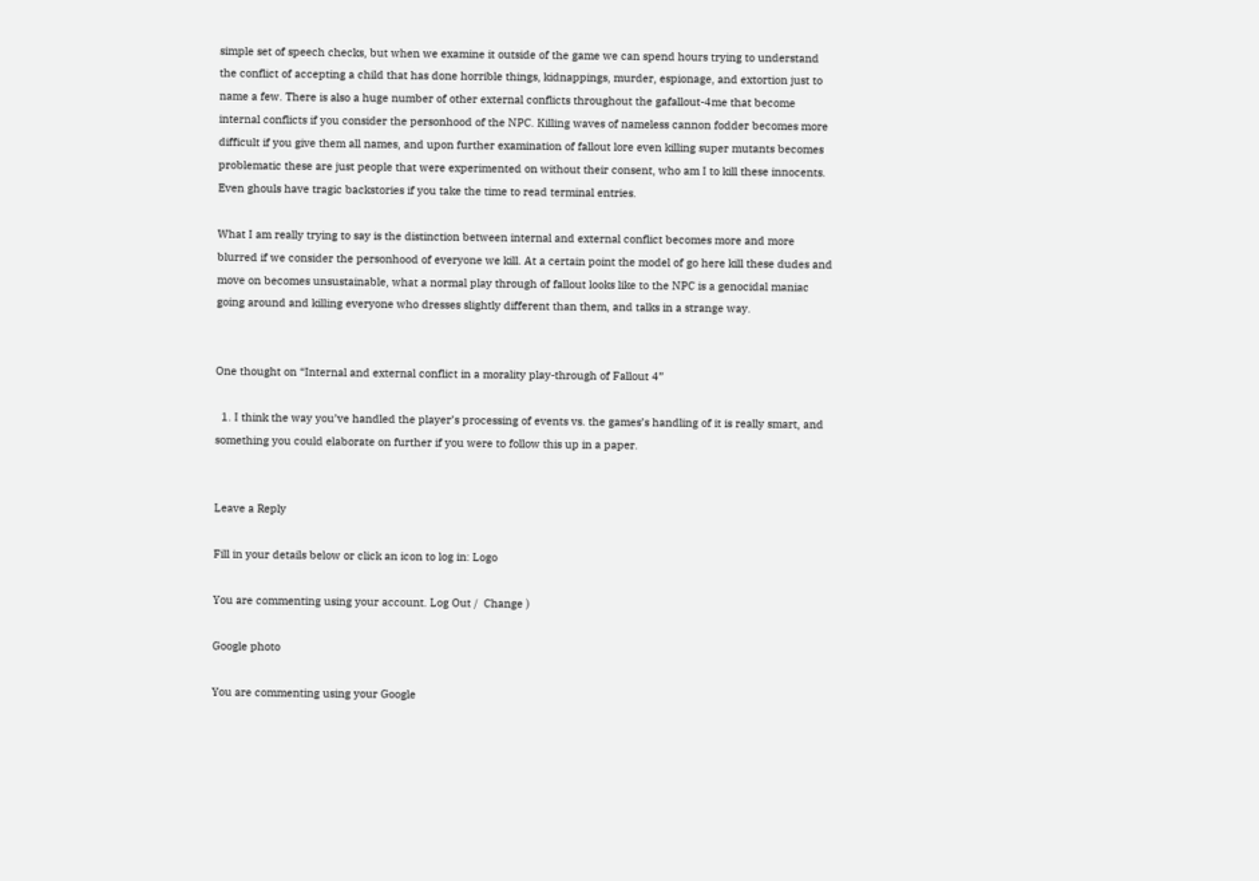simple set of speech checks, but when we examine it outside of the game we can spend hours trying to understand the conflict of accepting a child that has done horrible things, kidnappings, murder, espionage, and extortion just to name a few. There is also a huge number of other external conflicts throughout the gafallout-4me that become internal conflicts if you consider the personhood of the NPC. Killing waves of nameless cannon fodder becomes more difficult if you give them all names, and upon further examination of fallout lore even killing super mutants becomes problematic these are just people that were experimented on without their consent, who am I to kill these innocents. Even ghouls have tragic backstories if you take the time to read terminal entries.

What I am really trying to say is the distinction between internal and external conflict becomes more and more blurred if we consider the personhood of everyone we kill. At a certain point the model of go here kill these dudes and move on becomes unsustainable, what a normal play through of fallout looks like to the NPC is a genocidal maniac going around and killing everyone who dresses slightly different than them, and talks in a strange way.


One thought on “Internal and external conflict in a morality play-through of Fallout 4”

  1. I think the way you’ve handled the player’s processing of events vs. the games’s handling of it is really smart, and something you could elaborate on further if you were to follow this up in a paper.


Leave a Reply

Fill in your details below or click an icon to log in: Logo

You are commenting using your account. Log Out /  Change )

Google photo

You are commenting using your Google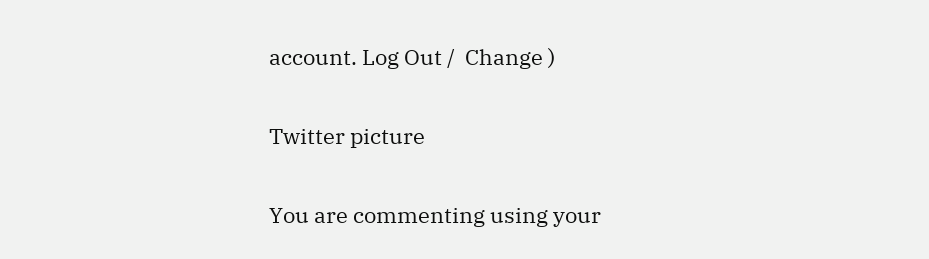account. Log Out /  Change )

Twitter picture

You are commenting using your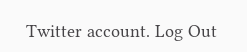Twitter account. Log Out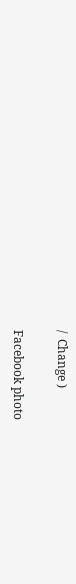/  Change )

Facebook photo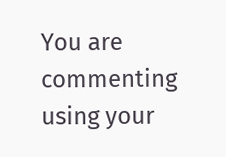You are commenting using your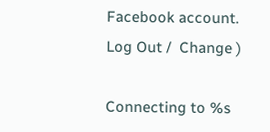Facebook account. Log Out /  Change )

Connecting to %s